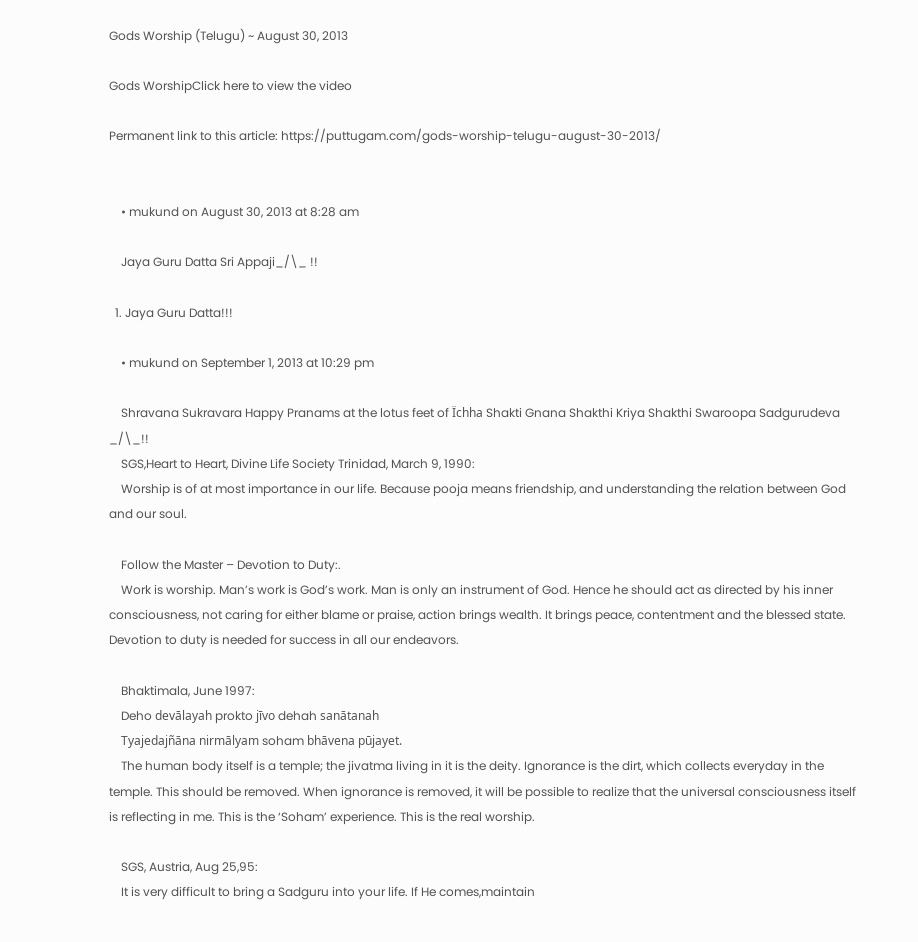Gods Worship (Telugu) ~ August 30, 2013

Gods WorshipClick here to view the video

Permanent link to this article: https://puttugam.com/gods-worship-telugu-august-30-2013/


    • mukund on August 30, 2013 at 8:28 am

    Jaya Guru Datta Sri Appaji_/\_ !!

  1. Jaya Guru Datta!!!

    • mukund on September 1, 2013 at 10:29 pm

    Shravana Sukravara Happy Pranams at the lotus feet of Ïchha Shakti Gnana Shakthi Kriya Shakthi Swaroopa Sadgurudeva _/\_!!
    SGS,Heart to Heart, Divine Life Society Trinidad, March 9, 1990:
    Worship is of at most importance in our life. Because pooja means friendship, and understanding the relation between God and our soul.

    Follow the Master – Devotion to Duty:.
    Work is worship. Man’s work is God’s work. Man is only an instrument of God. Hence he should act as directed by his inner consciousness, not caring for either blame or praise, action brings wealth. It brings peace, contentment and the blessed state. Devotion to duty is needed for success in all our endeavors.

    Bhaktimala, June 1997:
    Deho devālayah prokto jīvo dehah sanātanah
    Tyajedajñāna nirmālyam soham bhāvena pūjayet.
    The human body itself is a temple; the jivatma living in it is the deity. Ignorance is the dirt, which collects everyday in the temple. This should be removed. When ignorance is removed, it will be possible to realize that the universal consciousness itself is reflecting in me. This is the ‘Soham’ experience. This is the real worship.

    SGS, Austria, Aug 25,95:
    It is very difficult to bring a Sadguru into your life. If He comes,maintain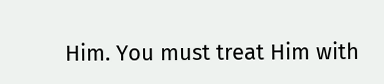Him. You must treat Him with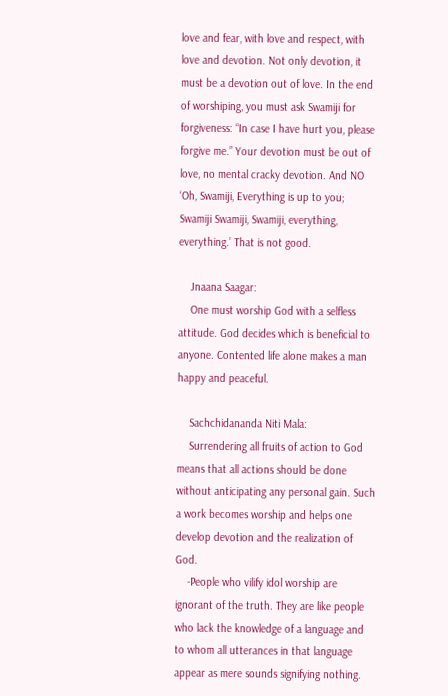love and fear, with love and respect, with love and devotion. Not only devotion, it must be a devotion out of love. In the end of worshiping, you must ask Swamiji for forgiveness: “In case I have hurt you, please forgive me.” Your devotion must be out of love, no mental cracky devotion. And NO ‘Oh, Swamiji, Everything is up to you; Swamiji Swamiji, Swamiji, everything, everything.’ That is not good.

    Jnaana Saagar:
    One must worship God with a selfless attitude. God decides which is beneficial to anyone. Contented life alone makes a man happy and peaceful.

    Sachchidananda Niti Mala:
    Surrendering all fruits of action to God means that all actions should be done without anticipating any personal gain. Such a work becomes worship and helps one develop devotion and the realization of God.
    -People who vilify idol worship are ignorant of the truth. They are like people who lack the knowledge of a language and to whom all utterances in that language appear as mere sounds signifying nothing.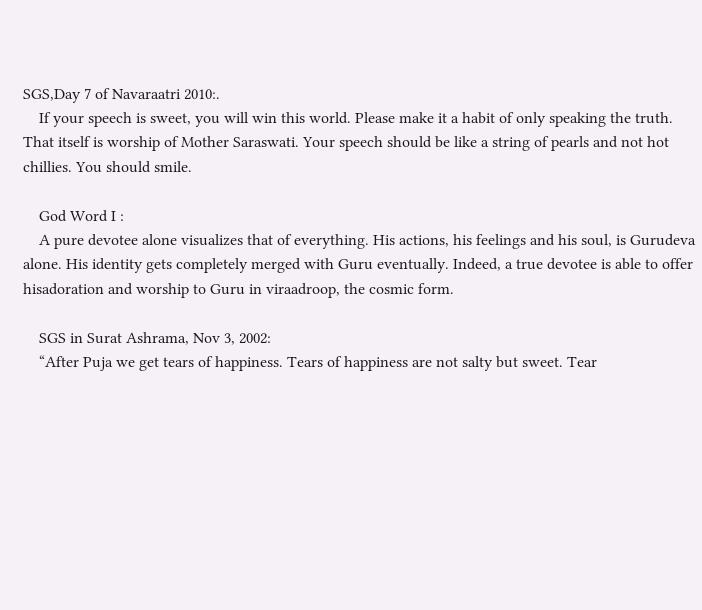SGS,Day 7 of Navaraatri 2010:.
    If your speech is sweet, you will win this world. Please make it a habit of only speaking the truth. That itself is worship of Mother Saraswati. Your speech should be like a string of pearls and not hot chillies. You should smile.

    God Word I :
    A pure devotee alone visualizes that of everything. His actions, his feelings and his soul, is Gurudeva alone. His identity gets completely merged with Guru eventually. Indeed, a true devotee is able to offer hisadoration and worship to Guru in viraadroop, the cosmic form.

    SGS in Surat Ashrama, Nov 3, 2002:
    “After Puja we get tears of happiness. Tears of happiness are not salty but sweet. Tear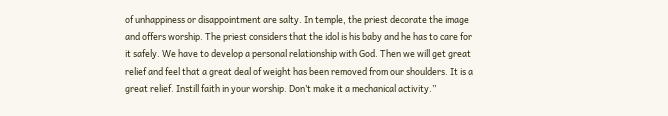of unhappiness or disappointment are salty. In temple, the priest decorate the image and offers worship. The priest considers that the idol is his baby and he has to care for it safely. We have to develop a personal relationship with God. Then we will get great relief and feel that a great deal of weight has been removed from our shoulders. It is a great relief. Instill faith in your worship. Don’t make it a mechanical activity.”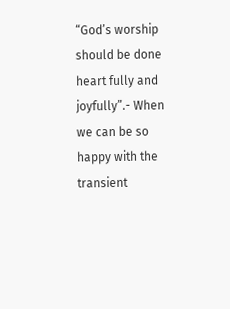“God’s worship should be done heart fully and joyfully”.- When we can be so happy with the transient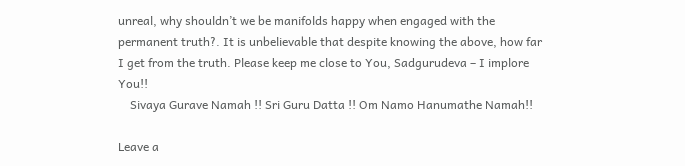unreal, why shouldn’t we be manifolds happy when engaged with the permanent truth?. It is unbelievable that despite knowing the above, how far I get from the truth. Please keep me close to You, Sadgurudeva – I implore You!!
    Sivaya Gurave Namah !! Sri Guru Datta !! Om Namo Hanumathe Namah!!

Leave a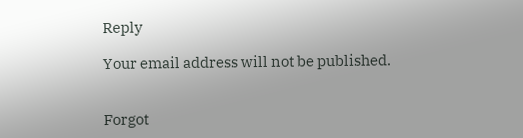Reply

Your email address will not be published.


Forgot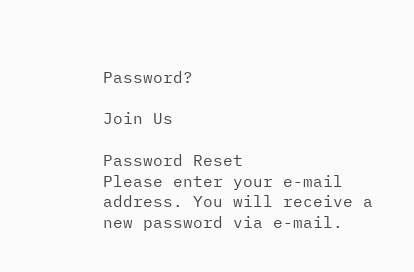Password?

Join Us

Password Reset
Please enter your e-mail address. You will receive a new password via e-mail.